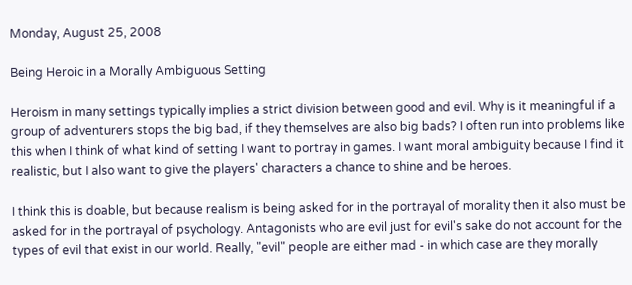Monday, August 25, 2008

Being Heroic in a Morally Ambiguous Setting

Heroism in many settings typically implies a strict division between good and evil. Why is it meaningful if a group of adventurers stops the big bad, if they themselves are also big bads? I often run into problems like this when I think of what kind of setting I want to portray in games. I want moral ambiguity because I find it realistic, but I also want to give the players' characters a chance to shine and be heroes.

I think this is doable, but because realism is being asked for in the portrayal of morality then it also must be asked for in the portrayal of psychology. Antagonists who are evil just for evil's sake do not account for the types of evil that exist in our world. Really, "evil" people are either mad - in which case are they morally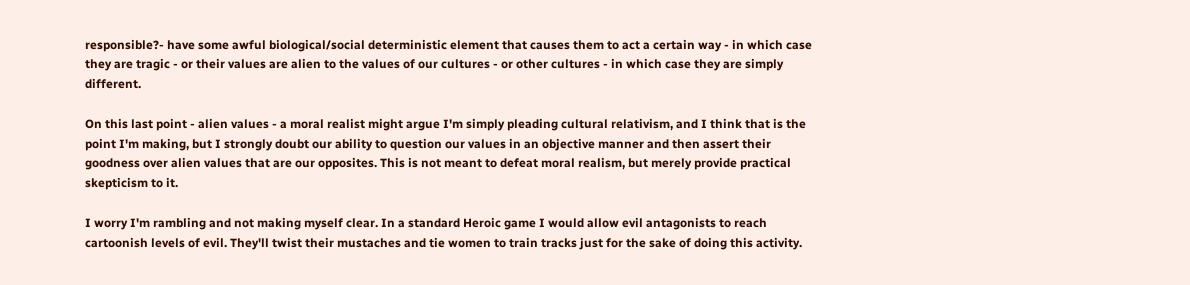responsible?- have some awful biological/social deterministic element that causes them to act a certain way - in which case they are tragic - or their values are alien to the values of our cultures - or other cultures - in which case they are simply different.

On this last point - alien values - a moral realist might argue I'm simply pleading cultural relativism, and I think that is the point I'm making, but I strongly doubt our ability to question our values in an objective manner and then assert their goodness over alien values that are our opposites. This is not meant to defeat moral realism, but merely provide practical skepticism to it.

I worry I'm rambling and not making myself clear. In a standard Heroic game I would allow evil antagonists to reach cartoonish levels of evil. They'll twist their mustaches and tie women to train tracks just for the sake of doing this activity.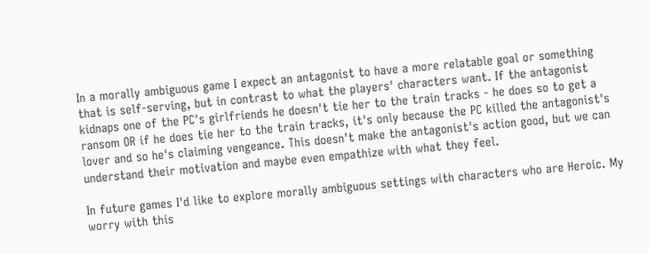In a morally ambiguous game I expect an antagonist to have a more relatable goal or something that is self-serving, but in contrast to what the players' characters want. If the antagonist kidnaps one of the PC's girlfriends he doesn't tie her to the train tracks - he does so to get a ransom OR if he does tie her to the train tracks, it's only because the PC killed the antagonist's lover and so he's claiming vengeance. This doesn't make the antagonist's action good, but we can understand their motivation and maybe even empathize with what they feel.

In future games I'd like to explore morally ambiguous settings with characters who are Heroic. My worry with this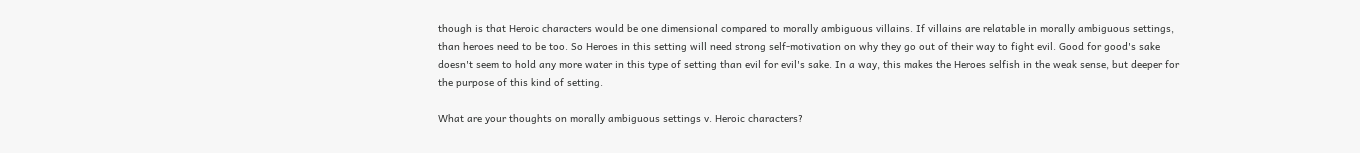though is that Heroic characters would be one dimensional compared to morally ambiguous villains. If villains are relatable in morally ambiguous settings, than heroes need to be too. So Heroes in this setting will need strong self-motivation on why they go out of their way to fight evil. Good for good's sake doesn't seem to hold any more water in this type of setting than evil for evil's sake. In a way, this makes the Heroes selfish in the weak sense, but deeper for the purpose of this kind of setting.

What are your thoughts on morally ambiguous settings v. Heroic characters?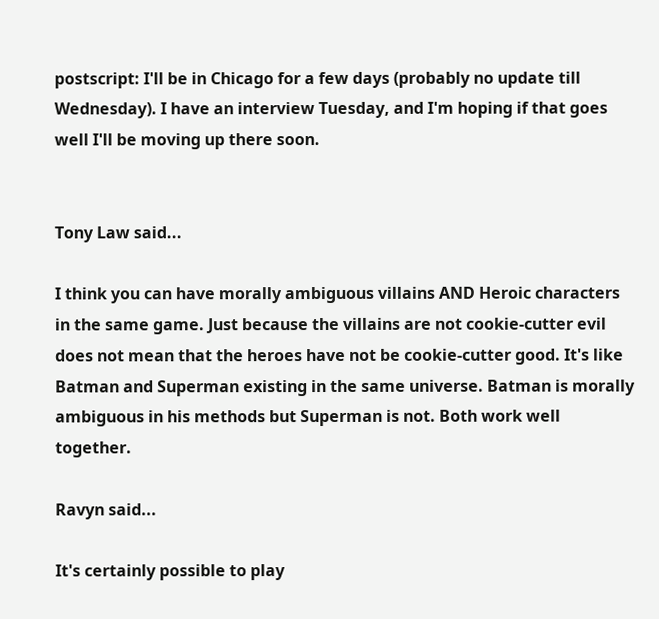postscript: I'll be in Chicago for a few days (probably no update till Wednesday). I have an interview Tuesday, and I'm hoping if that goes well I'll be moving up there soon.


Tony Law said...

I think you can have morally ambiguous villains AND Heroic characters in the same game. Just because the villains are not cookie-cutter evil does not mean that the heroes have not be cookie-cutter good. It's like Batman and Superman existing in the same universe. Batman is morally ambiguous in his methods but Superman is not. Both work well together.

Ravyn said...

It's certainly possible to play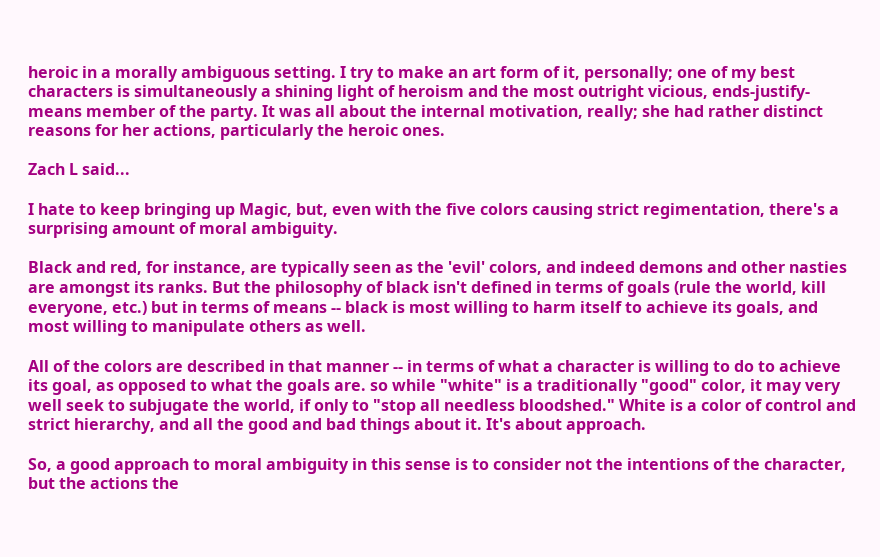heroic in a morally ambiguous setting. I try to make an art form of it, personally; one of my best characters is simultaneously a shining light of heroism and the most outright vicious, ends-justify-means member of the party. It was all about the internal motivation, really; she had rather distinct reasons for her actions, particularly the heroic ones.

Zach L said...

I hate to keep bringing up Magic, but, even with the five colors causing strict regimentation, there's a surprising amount of moral ambiguity.

Black and red, for instance, are typically seen as the 'evil' colors, and indeed demons and other nasties are amongst its ranks. But the philosophy of black isn't defined in terms of goals (rule the world, kill everyone, etc.) but in terms of means -- black is most willing to harm itself to achieve its goals, and most willing to manipulate others as well.

All of the colors are described in that manner -- in terms of what a character is willing to do to achieve its goal, as opposed to what the goals are. so while "white" is a traditionally "good" color, it may very well seek to subjugate the world, if only to "stop all needless bloodshed." White is a color of control and strict hierarchy, and all the good and bad things about it. It's about approach.

So, a good approach to moral ambiguity in this sense is to consider not the intentions of the character, but the actions the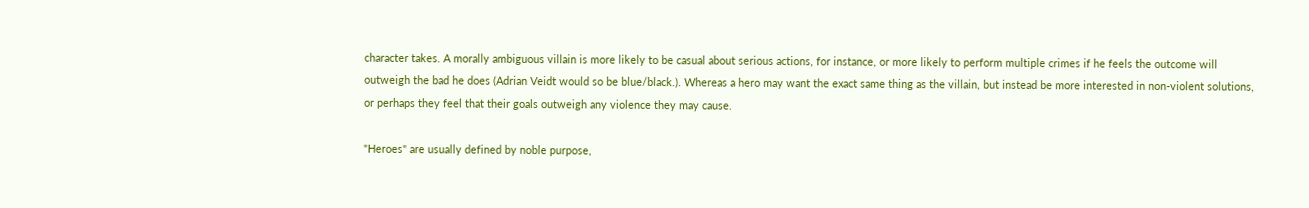character takes. A morally ambiguous villain is more likely to be casual about serious actions, for instance, or more likely to perform multiple crimes if he feels the outcome will outweigh the bad he does (Adrian Veidt would so be blue/black.). Whereas a hero may want the exact same thing as the villain, but instead be more interested in non-violent solutions, or perhaps they feel that their goals outweigh any violence they may cause.

"Heroes" are usually defined by noble purpose,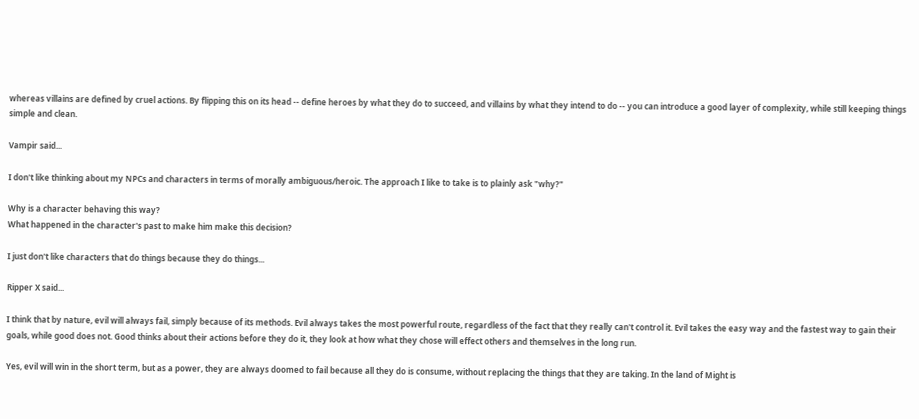whereas villains are defined by cruel actions. By flipping this on its head -- define heroes by what they do to succeed, and villains by what they intend to do -- you can introduce a good layer of complexity, while still keeping things simple and clean.

Vampir said...

I don't like thinking about my NPCs and characters in terms of morally ambiguous/heroic. The approach I like to take is to plainly ask "why?"

Why is a character behaving this way?
What happened in the character's past to make him make this decision?

I just don't like characters that do things because they do things...

Ripper X said...

I think that by nature, evil will always fail, simply because of its methods. Evil always takes the most powerful route, regardless of the fact that they really can't control it. Evil takes the easy way and the fastest way to gain their goals, while good does not. Good thinks about their actions before they do it, they look at how what they chose will effect others and themselves in the long run.

Yes, evil will win in the short term, but as a power, they are always doomed to fail because all they do is consume, without replacing the things that they are taking. In the land of Might is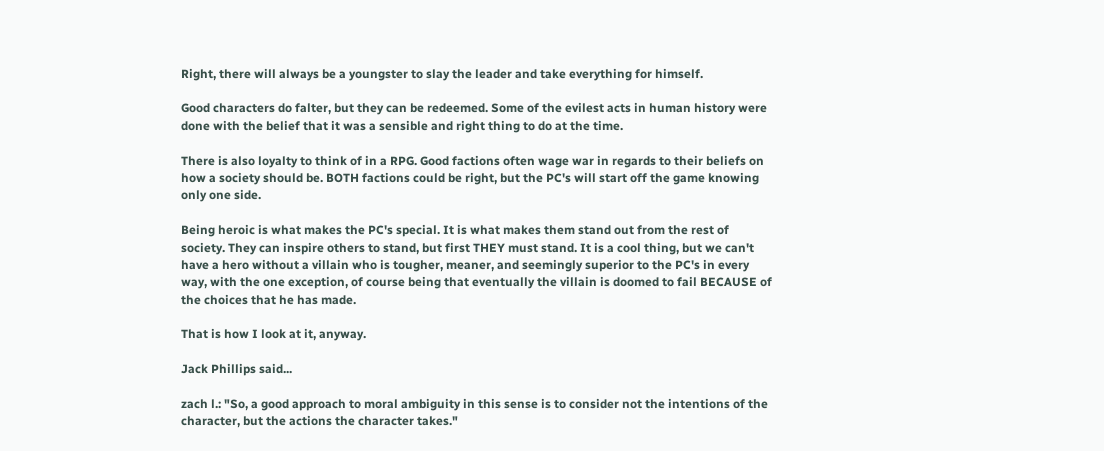Right, there will always be a youngster to slay the leader and take everything for himself.

Good characters do falter, but they can be redeemed. Some of the evilest acts in human history were done with the belief that it was a sensible and right thing to do at the time.

There is also loyalty to think of in a RPG. Good factions often wage war in regards to their beliefs on how a society should be. BOTH factions could be right, but the PC's will start off the game knowing only one side.

Being heroic is what makes the PC's special. It is what makes them stand out from the rest of society. They can inspire others to stand, but first THEY must stand. It is a cool thing, but we can't have a hero without a villain who is tougher, meaner, and seemingly superior to the PC's in every way, with the one exception, of course being that eventually the villain is doomed to fail BECAUSE of the choices that he has made.

That is how I look at it, anyway.

Jack Phillips said...

zach l.: "So, a good approach to moral ambiguity in this sense is to consider not the intentions of the character, but the actions the character takes."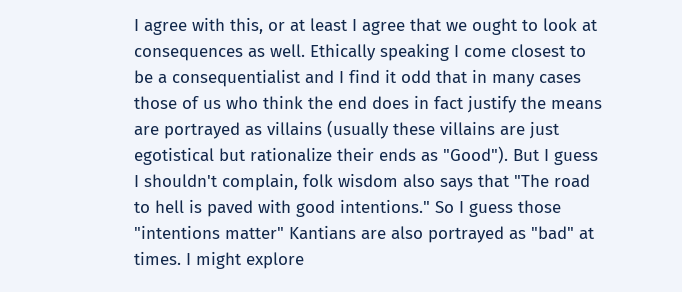I agree with this, or at least I agree that we ought to look at consequences as well. Ethically speaking I come closest to be a consequentialist and I find it odd that in many cases those of us who think the end does in fact justify the means are portrayed as villains (usually these villains are just egotistical but rationalize their ends as "Good"). But I guess I shouldn't complain, folk wisdom also says that "The road to hell is paved with good intentions." So I guess those "intentions matter" Kantians are also portrayed as "bad" at times. I might explore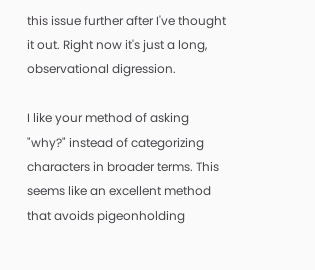this issue further after I've thought it out. Right now it's just a long, observational digression.

I like your method of asking "why?" instead of categorizing characters in broader terms. This seems like an excellent method that avoids pigeonholding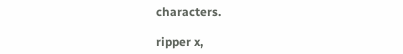characters.

ripper x,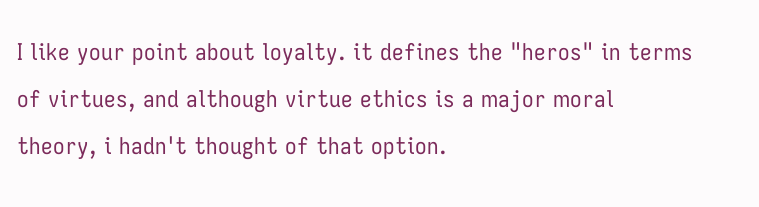I like your point about loyalty. it defines the "heros" in terms of virtues, and although virtue ethics is a major moral theory, i hadn't thought of that option.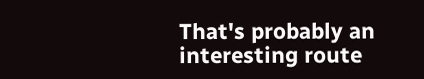That's probably an interesting route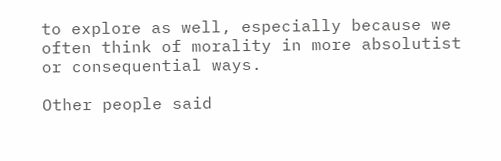to explore as well, especially because we often think of morality in more absolutist or consequential ways.

Other people said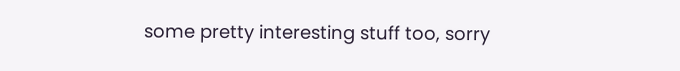some pretty interesting stuff too, sorry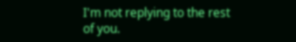I'm not replying to the rest of you.